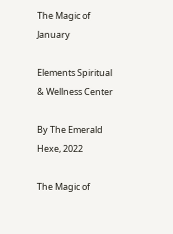The Magic of January

Elements Spiritual & Wellness Center

By The Emerald Hexe, 2022

The Magic of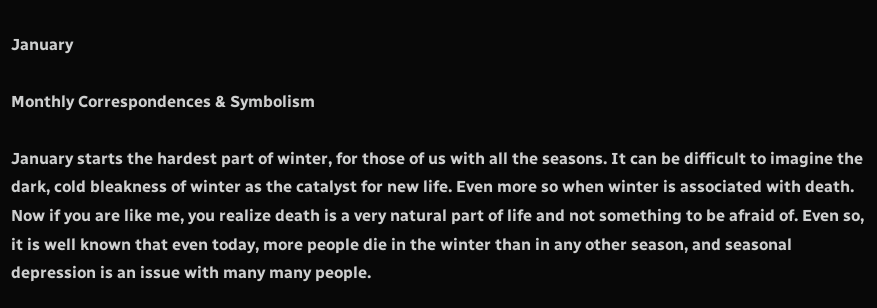January

Monthly Correspondences & Symbolism

January starts the hardest part of winter, for those of us with all the seasons. It can be difficult to imagine the dark, cold bleakness of winter as the catalyst for new life. Even more so when winter is associated with death. Now if you are like me, you realize death is a very natural part of life and not something to be afraid of. Even so, it is well known that even today, more people die in the winter than in any other season, and seasonal depression is an issue with many many people.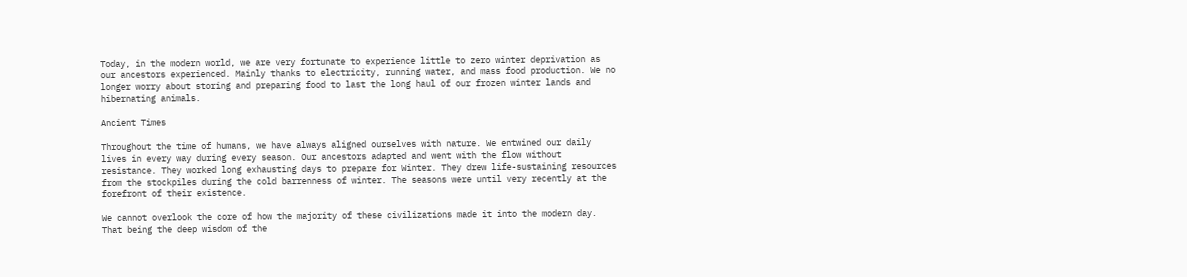Today, in the modern world, we are very fortunate to experience little to zero winter deprivation as our ancestors experienced. Mainly thanks to electricity, running water, and mass food production. We no longer worry about storing and preparing food to last the long haul of our frozen winter lands and hibernating animals.

Ancient Times

Throughout the time of humans, we have always aligned ourselves with nature. We entwined our daily lives in every way during every season. Our ancestors adapted and went with the flow without resistance. They worked long exhausting days to prepare for Winter. They drew life-sustaining resources from the stockpiles during the cold barrenness of winter. The seasons were until very recently at the forefront of their existence.

We cannot overlook the core of how the majority of these civilizations made it into the modern day. That being the deep wisdom of the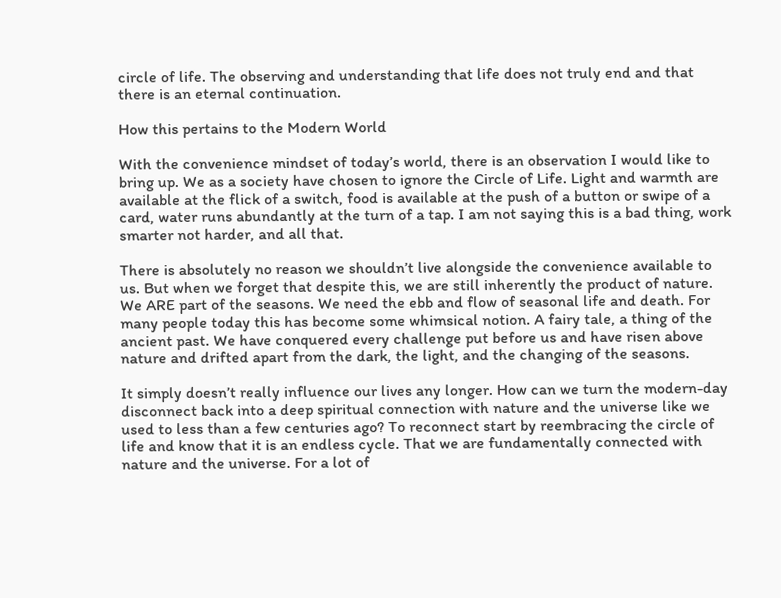circle of life. The observing and understanding that life does not truly end and that there is an eternal continuation.

How this pertains to the Modern World

With the convenience mindset of today’s world, there is an observation I would like to bring up. We as a society have chosen to ignore the Circle of Life. Light and warmth are available at the flick of a switch, food is available at the push of a button or swipe of a card, water runs abundantly at the turn of a tap. I am not saying this is a bad thing, work smarter not harder, and all that.

There is absolutely no reason we shouldn’t live alongside the convenience available to us. But when we forget that despite this, we are still inherently the product of nature. We ARE part of the seasons. We need the ebb and flow of seasonal life and death. For many people today this has become some whimsical notion. A fairy tale, a thing of the ancient past. We have conquered every challenge put before us and have risen above nature and drifted apart from the dark, the light, and the changing of the seasons.

It simply doesn’t really influence our lives any longer. How can we turn the modern-day disconnect back into a deep spiritual connection with nature and the universe like we used to less than a few centuries ago? To reconnect start by reembracing the circle of life and know that it is an endless cycle. That we are fundamentally connected with nature and the universe. For a lot of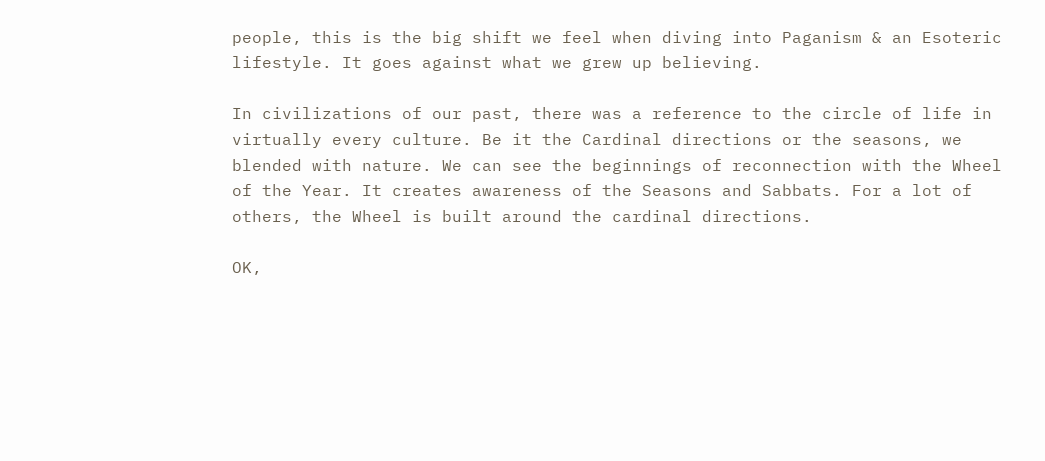people, this is the big shift we feel when diving into Paganism & an Esoteric lifestyle. It goes against what we grew up believing.

In civilizations of our past, there was a reference to the circle of life in virtually every culture. Be it the Cardinal directions or the seasons, we blended with nature. We can see the beginnings of reconnection with the Wheel of the Year. It creates awareness of the Seasons and Sabbats. For a lot of others, the Wheel is built around the cardinal directions.

OK,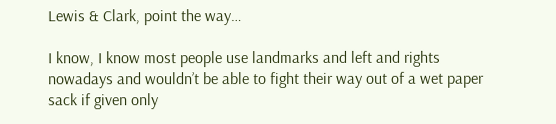Lewis & Clark, point the way…

I know, I know most people use landmarks and left and rights nowadays and wouldn’t be able to fight their way out of a wet paper sack if given only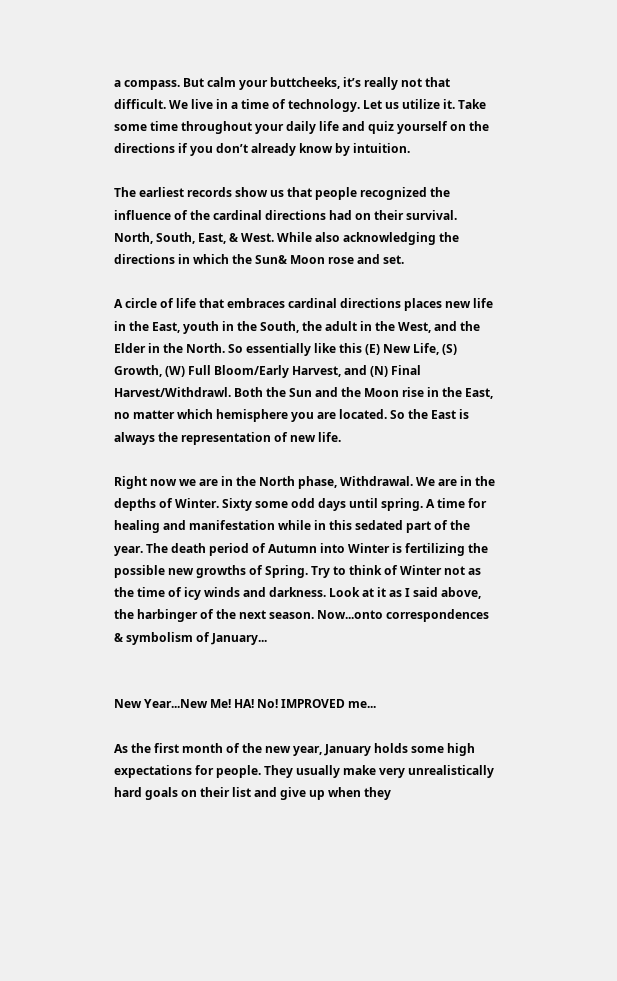a compass. But calm your buttcheeks, it’s really not that difficult. We live in a time of technology. Let us utilize it. Take some time throughout your daily life and quiz yourself on the directions if you don’t already know by intuition.

The earliest records show us that people recognized the influence of the cardinal directions had on their survival. North, South, East, & West. While also acknowledging the directions in which the Sun& Moon rose and set.

A circle of life that embraces cardinal directions places new life in the East, youth in the South, the adult in the West, and the Elder in the North. So essentially like this (E) New Life, (S) Growth, (W) Full Bloom/Early Harvest, and (N) Final Harvest/Withdrawl. Both the Sun and the Moon rise in the East, no matter which hemisphere you are located. So the East is always the representation of new life.

Right now we are in the North phase, Withdrawal. We are in the depths of Winter. Sixty some odd days until spring. A time for healing and manifestation while in this sedated part of the year. The death period of Autumn into Winter is fertilizing the possible new growths of Spring. Try to think of Winter not as the time of icy winds and darkness. Look at it as I said above, the harbinger of the next season. Now...onto correspondences & symbolism of January...


New Year...New Me! HA! No! IMPROVED me...

As the first month of the new year, January holds some high expectations for people. They usually make very unrealistically hard goals on their list and give up when they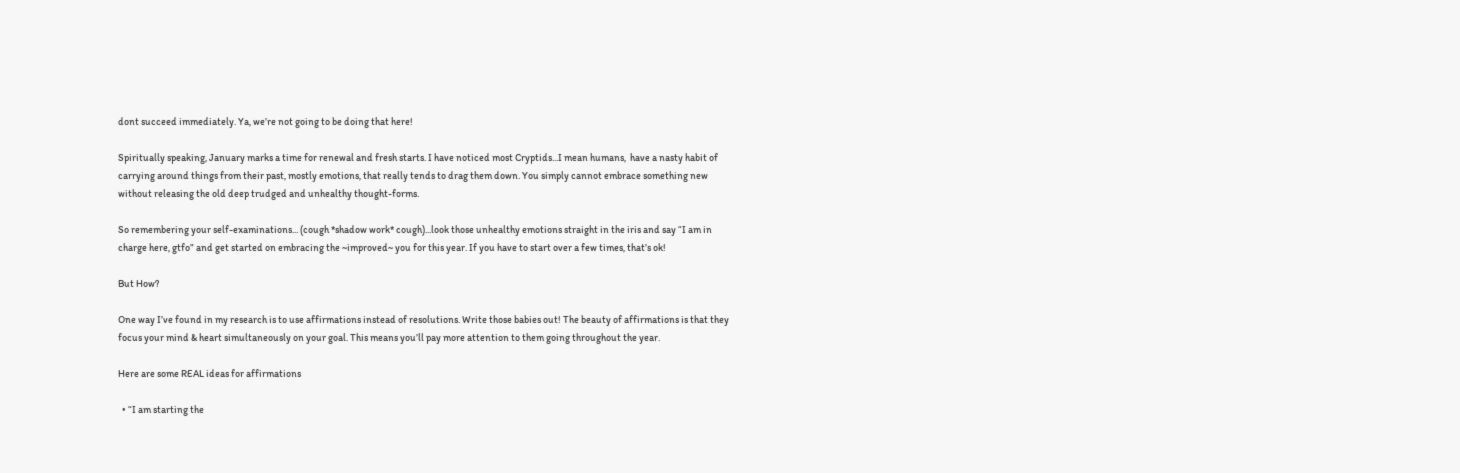dont succeed immediately. Ya, we’re not going to be doing that here!

Spiritually speaking, January marks a time for renewal and fresh starts. I have noticed most Cryptids...I mean humans,  have a nasty habit of carrying around things from their past, mostly emotions, that really tends to drag them down. You simply cannot embrace something new without releasing the old deep trudged and unhealthy thought-forms.

So remembering your self-examinations... (cough *shadow work* cough)...look those unhealthy emotions straight in the iris and say “I am in charge here, gtfo” and get started on embracing the ~improved~ you for this year. If you have to start over a few times, that’s ok!

But How?

One way I’ve found in my research is to use affirmations instead of resolutions. Write those babies out! The beauty of affirmations is that they focus your mind & heart simultaneously on your goal. This means you’ll pay more attention to them going throughout the year.

Here are some REAL ideas for affirmations

  • “I am starting the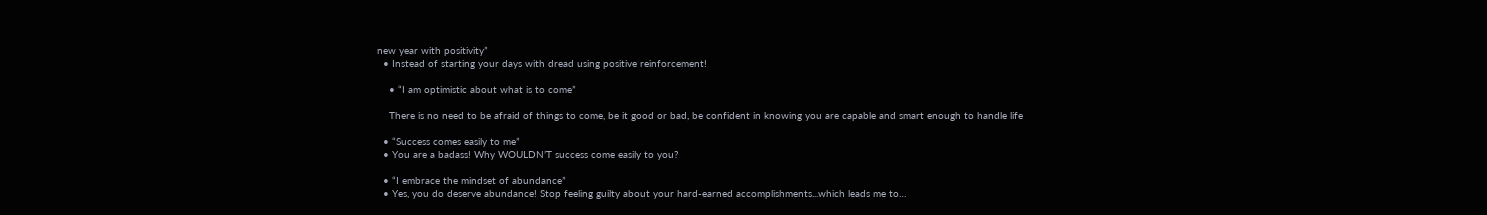new year with positivity”
  • Instead of starting your days with dread using positive reinforcement!

    • “I am optimistic about what is to come”

    There is no need to be afraid of things to come, be it good or bad, be confident in knowing you are capable and smart enough to handle life

  • “Success comes easily to me”
  • You are a badass! Why WOULDN’T success come easily to you?

  • “I embrace the mindset of abundance”
  • Yes, you do deserve abundance! Stop feeling guilty about your hard-earned accomplishments...which leads me to…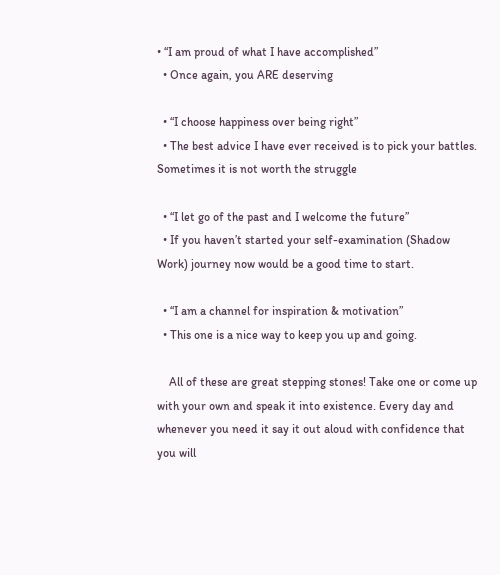• “I am proud of what I have accomplished”
  • Once again, you ARE deserving

  • “I choose happiness over being right”
  • The best advice I have ever received is to pick your battles. Sometimes it is not worth the struggle

  • “I let go of the past and I welcome the future”
  • If you haven’t started your self-examination (Shadow Work) journey now would be a good time to start.

  • “I am a channel for inspiration & motivation”
  • This one is a nice way to keep you up and going.

    All of these are great stepping stones! Take one or come up with your own and speak it into existence. Every day and whenever you need it say it out aloud with confidence that you will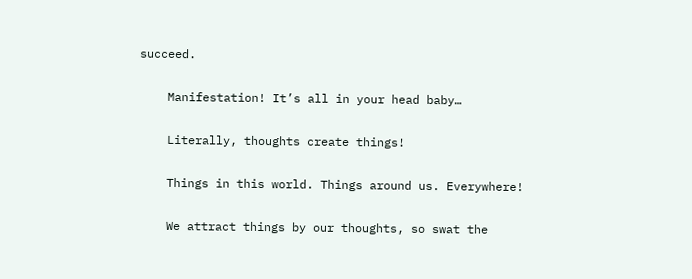succeed.

    Manifestation! It’s all in your head baby…

    Literally, thoughts create things!

    Things in this world. Things around us. Everywhere!

    We attract things by our thoughts, so swat the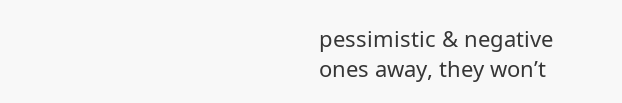pessimistic & negative ones away, they won’t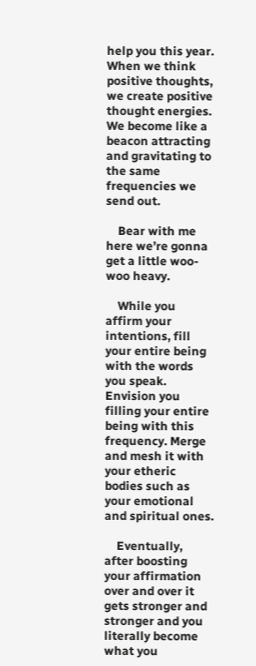help you this year. When we think positive thoughts, we create positive thought energies. We become like a beacon attracting and gravitating to the same frequencies we send out.

    Bear with me here we’re gonna get a little woo-woo heavy.

    While you affirm your intentions, fill your entire being with the words you speak. Envision you filling your entire being with this frequency. Merge and mesh it with your etheric bodies such as your emotional and spiritual ones.

    Eventually, after boosting your affirmation over and over it gets stronger and stronger and you literally become what you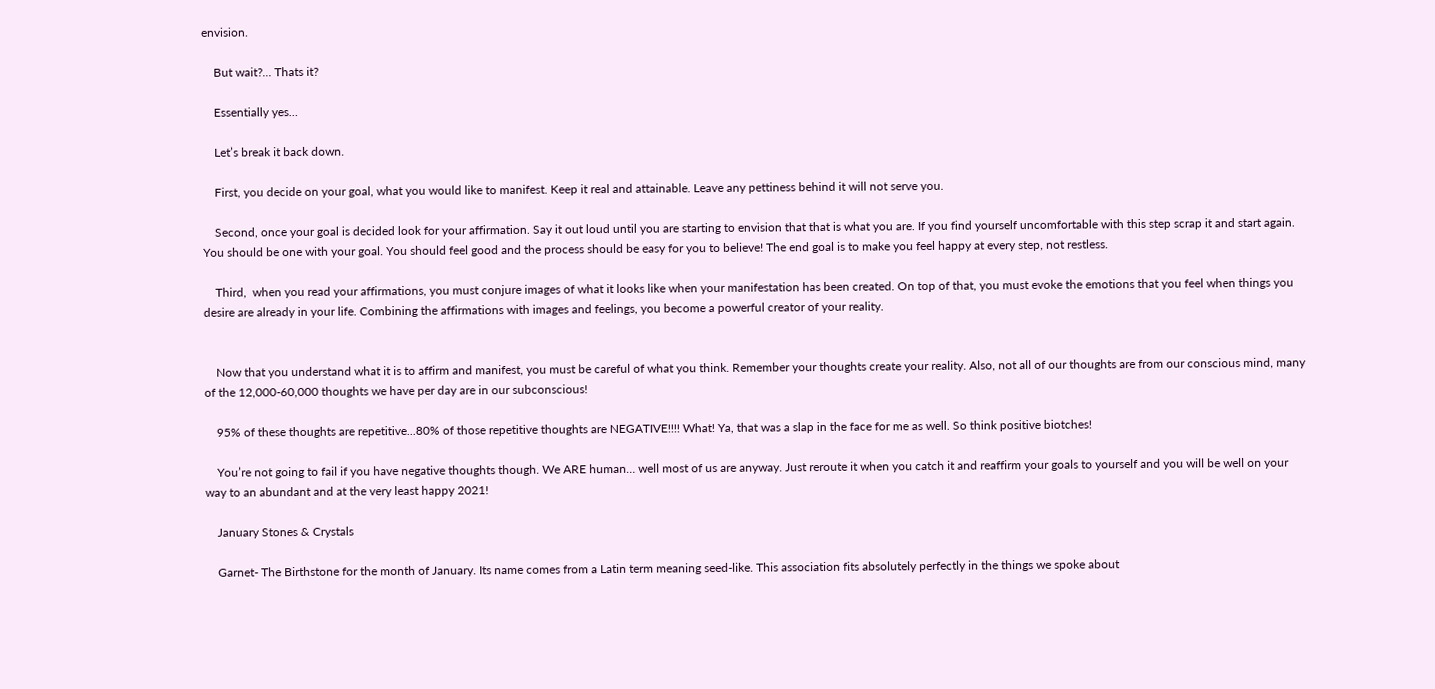envision.

    But wait?... Thats it?

    Essentially yes…

    Let’s break it back down.

    First, you decide on your goal, what you would like to manifest. Keep it real and attainable. Leave any pettiness behind it will not serve you.

    Second, once your goal is decided look for your affirmation. Say it out loud until you are starting to envision that that is what you are. If you find yourself uncomfortable with this step scrap it and start again. You should be one with your goal. You should feel good and the process should be easy for you to believe! The end goal is to make you feel happy at every step, not restless.

    Third,  when you read your affirmations, you must conjure images of what it looks like when your manifestation has been created. On top of that, you must evoke the emotions that you feel when things you desire are already in your life. Combining the affirmations with images and feelings, you become a powerful creator of your reality.


    Now that you understand what it is to affirm and manifest, you must be careful of what you think. Remember your thoughts create your reality. Also, not all of our thoughts are from our conscious mind, many of the 12,000-60,000 thoughts we have per day are in our subconscious!

    95% of these thoughts are repetitive...80% of those repetitive thoughts are NEGATIVE!!!! What! Ya, that was a slap in the face for me as well. So think positive biotches!

    You’re not going to fail if you have negative thoughts though. We ARE human… well most of us are anyway. Just reroute it when you catch it and reaffirm your goals to yourself and you will be well on your way to an abundant and at the very least happy 2021!

    January Stones & Crystals

    Garnet- The Birthstone for the month of January. Its name comes from a Latin term meaning seed-like. This association fits absolutely perfectly in the things we spoke about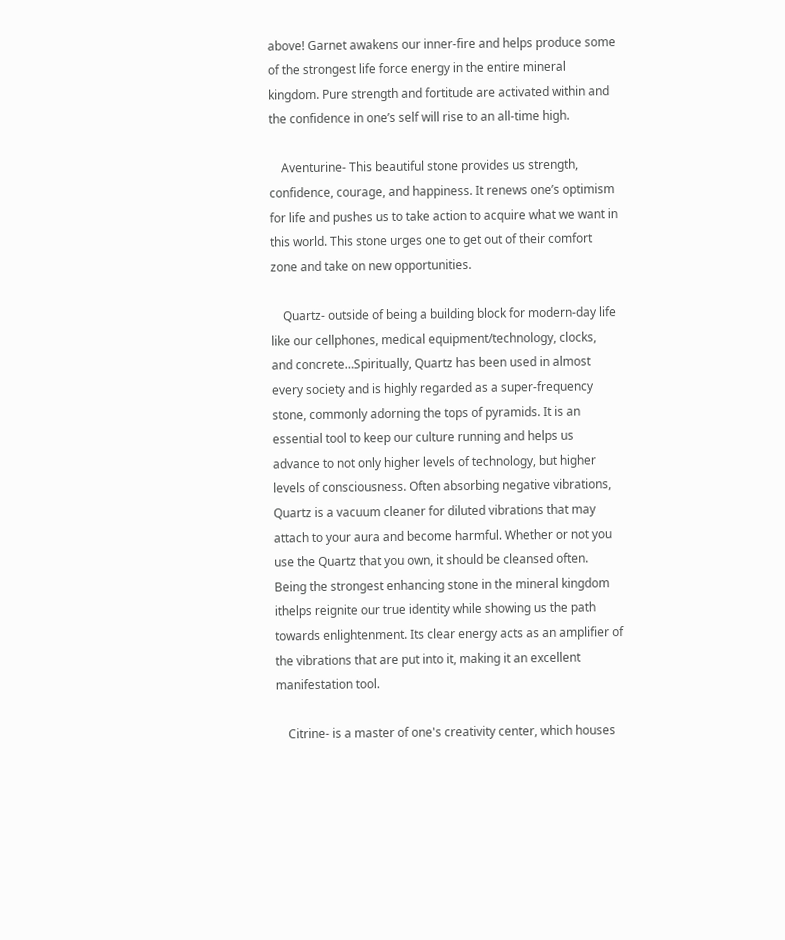above! Garnet awakens our inner-fire and helps produce some of the strongest life force energy in the entire mineral kingdom. Pure strength and fortitude are activated within and the confidence in one’s self will rise to an all-time high.

    Aventurine- This beautiful stone provides us strength, confidence, courage, and happiness. It renews one’s optimism for life and pushes us to take action to acquire what we want in this world. This stone urges one to get out of their comfort zone and take on new opportunities.

    Quartz- outside of being a building block for modern-day life like our cellphones, medical equipment/technology, clocks, and concrete…Spiritually, Quartz has been used in almost every society and is highly regarded as a super-frequency stone, commonly adorning the tops of pyramids. It is an essential tool to keep our culture running and helps us advance to not only higher levels of technology, but higher levels of consciousness. Often absorbing negative vibrations, Quartz is a vacuum cleaner for diluted vibrations that may attach to your aura and become harmful. Whether or not you use the Quartz that you own, it should be cleansed often. Being the strongest enhancing stone in the mineral kingdom ithelps reignite our true identity while showing us the path towards enlightenment. Its clear energy acts as an amplifier of the vibrations that are put into it, making it an excellent manifestation tool.

    Citrine- is a master of one's creativity center, which houses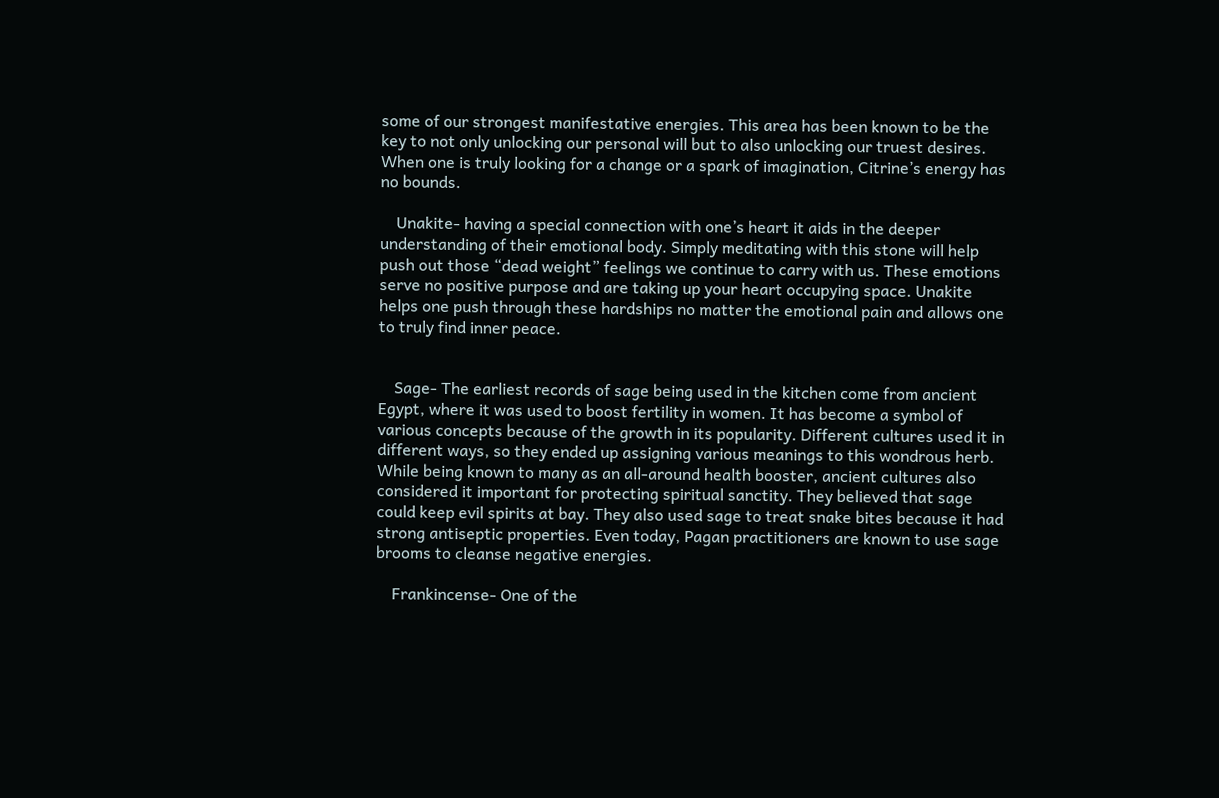some of our strongest manifestative energies. This area has been known to be the key to not only unlocking our personal will but to also unlocking our truest desires. When one is truly looking for a change or a spark of imagination, Citrine’s energy has no bounds.

    Unakite- having a special connection with one’s heart it aids in the deeper understanding of their emotional body. Simply meditating with this stone will help push out those “dead weight” feelings we continue to carry with us. These emotions serve no positive purpose and are taking up your heart occupying space. Unakite helps one push through these hardships no matter the emotional pain and allows one to truly find inner peace.


    Sage- The earliest records of sage being used in the kitchen come from ancient Egypt, where it was used to boost fertility in women. It has become a symbol of various concepts because of the growth in its popularity. Different cultures used it in different ways, so they ended up assigning various meanings to this wondrous herb. While being known to many as an all-around health booster, ancient cultures also considered it important for protecting spiritual sanctity. They believed that sage could keep evil spirits at bay. They also used sage to treat snake bites because it had strong antiseptic properties. Even today, Pagan practitioners are known to use sage brooms to cleanse negative energies.

    Frankincense- One of the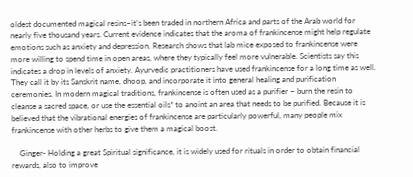oldest documented magical resins–it’s been traded in northern Africa and parts of the Arab world for nearly five thousand years. Current evidence indicates that the aroma of frankincense might help regulate emotions such as anxiety and depression. Research shows that lab mice exposed to frankincense were more willing to spend time in open areas, where they typically feel more vulnerable. Scientists say this indicates a drop in levels of anxiety. Ayurvedic practitioners have used frankincense for a long time as well. They call it by its Sanskrit name, dhoop, and incorporate it into general healing and purification ceremonies. In modern magical traditions, frankincense is often used as a purifier – burn the resin to cleanse a sacred space, or use the essential oils* to anoint an area that needs to be purified. Because it is believed that the vibrational energies of frankincense are particularly powerful, many people mix frankincense with other herbs to give them a magical boost.

    Ginger- Holding a great Spiritual significance, it is widely used for rituals in order to obtain financial rewards, also to improve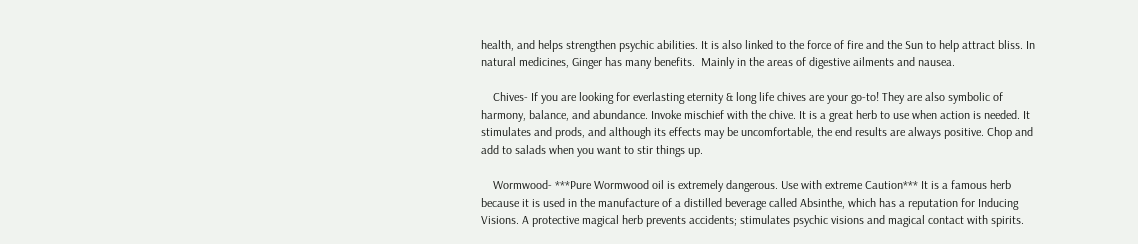health, and helps strengthen psychic abilities. It is also linked to the force of fire and the Sun to help attract bliss. In natural medicines, Ginger has many benefits.  Mainly in the areas of digestive ailments and nausea.

    Chives- If you are looking for everlasting eternity & long life chives are your go-to! They are also symbolic of harmony, balance, and abundance. Invoke mischief with the chive. It is a great herb to use when action is needed. It stimulates and prods, and although its effects may be uncomfortable, the end results are always positive. Chop and add to salads when you want to stir things up.

    Wormwood- ***Pure Wormwood oil is extremely dangerous. Use with extreme Caution*** It is a famous herb because it is used in the manufacture of a distilled beverage called Absinthe, which has a reputation for Inducing Visions. A protective magical herb prevents accidents; stimulates psychic visions and magical contact with spirits.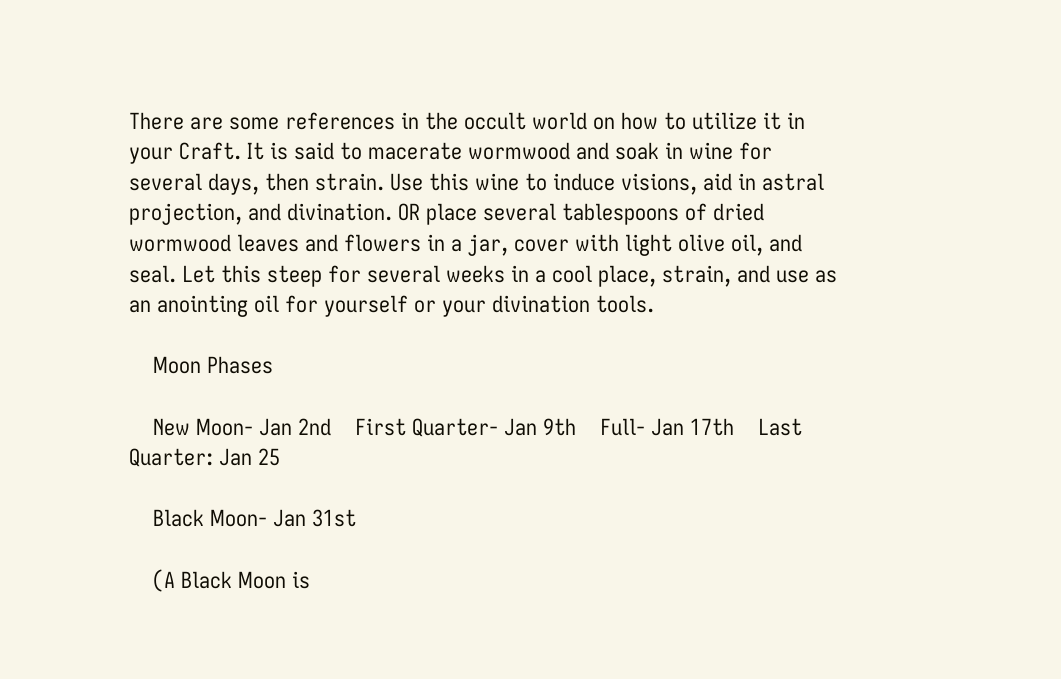There are some references in the occult world on how to utilize it in your Craft. It is said to macerate wormwood and soak in wine for several days, then strain. Use this wine to induce visions, aid in astral projection, and divination. OR place several tablespoons of dried wormwood leaves and flowers in a jar, cover with light olive oil, and seal. Let this steep for several weeks in a cool place, strain, and use as an anointing oil for yourself or your divination tools.

    Moon Phases

    New Moon- Jan 2nd    First Quarter- Jan 9th    Full- Jan 17th    Last Quarter: Jan 25

    Black Moon- Jan 31st

    (A Black Moon is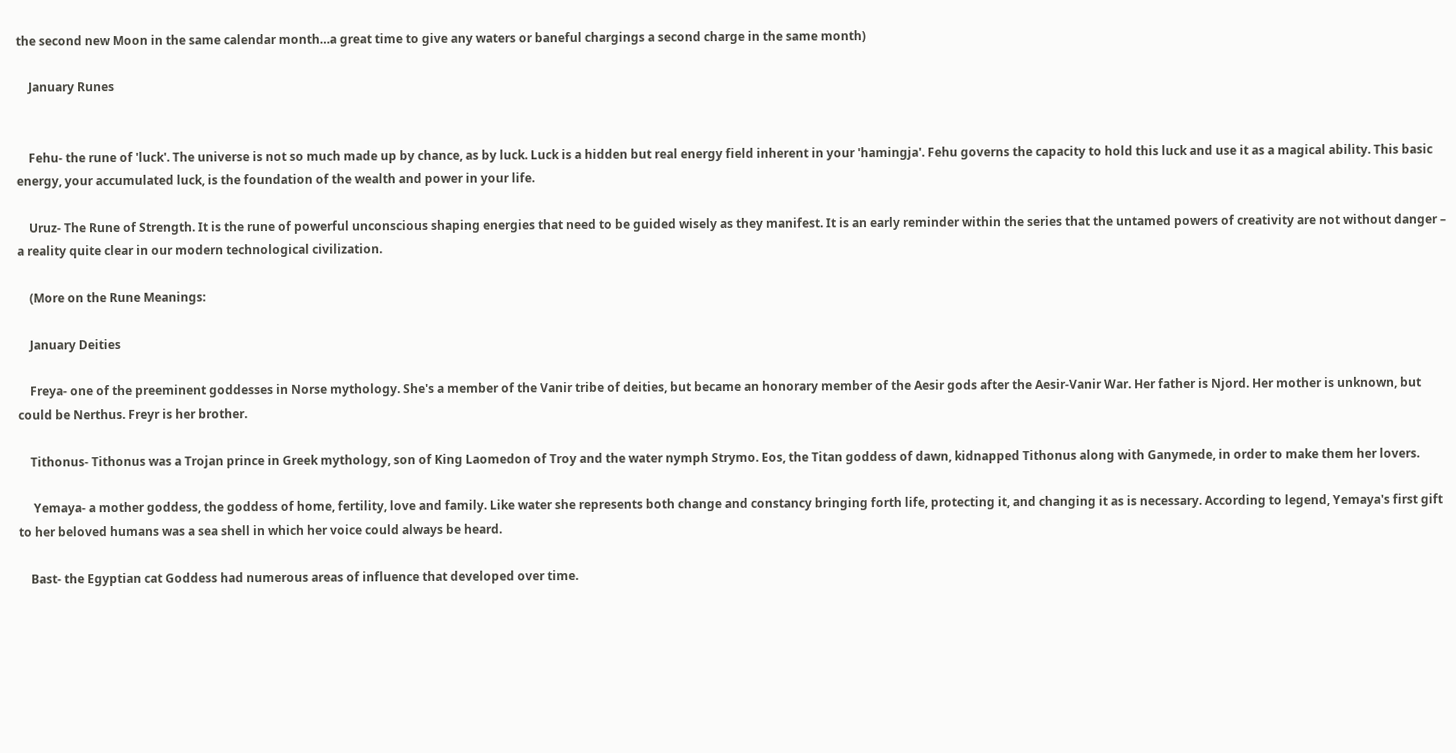the second new Moon in the same calendar month…a great time to give any waters or baneful chargings a second charge in the same month)

    January Runes


    Fehu- the rune of 'luck'. The universe is not so much made up by chance, as by luck. Luck is a hidden but real energy field inherent in your 'hamingja'. Fehu governs the capacity to hold this luck and use it as a magical ability. This basic energy, your accumulated luck, is the foundation of the wealth and power in your life.

    Uruz- The Rune of Strength. It is the rune of powerful unconscious shaping energies that need to be guided wisely as they manifest. It is an early reminder within the series that the untamed powers of creativity are not without danger – a reality quite clear in our modern technological civilization.

    (More on the Rune Meanings:

    January Deities

    Freya- one of the preeminent goddesses in Norse mythology. She's a member of the Vanir tribe of deities, but became an honorary member of the Aesir gods after the Aesir-Vanir War. Her father is Njord. Her mother is unknown, but could be Nerthus. Freyr is her brother.

    Tithonus- Tithonus was a Trojan prince in Greek mythology, son of King Laomedon of Troy and the water nymph Strymo. Eos, the Titan goddess of dawn, kidnapped Tithonus along with Ganymede, in order to make them her lovers.

     Yemaya- a mother goddess, the goddess of home, fertility, love and family. Like water she represents both change and constancy bringing forth life, protecting it, and changing it as is necessary. According to legend, Yemaya's first gift to her beloved humans was a sea shell in which her voice could always be heard.

    Bast- the Egyptian cat Goddess had numerous areas of influence that developed over time.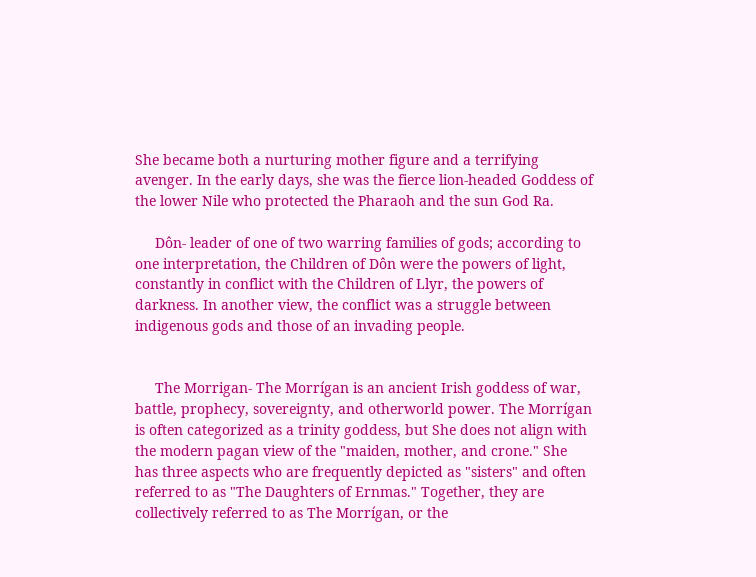She became both a nurturing mother figure and a terrifying avenger. In the early days, she was the fierce lion-headed Goddess of the lower Nile who protected the Pharaoh and the sun God Ra.

     Dôn- leader of one of two warring families of gods; according to one interpretation, the Children of Dôn were the powers of light, constantly in conflict with the Children of Llyr, the powers of darkness. In another view, the conflict was a struggle between indigenous gods and those of an invading people.


     The Morrigan- The Morrígan is an ancient Irish goddess of war, battle, prophecy, sovereignty, and otherworld power. The Morrígan is often categorized as a trinity goddess, but She does not align with the modern pagan view of the "maiden, mother, and crone." She has three aspects who are frequently depicted as "sisters" and often referred to as "The Daughters of Ernmas." Together, they are collectively referred to as The Morrígan, or the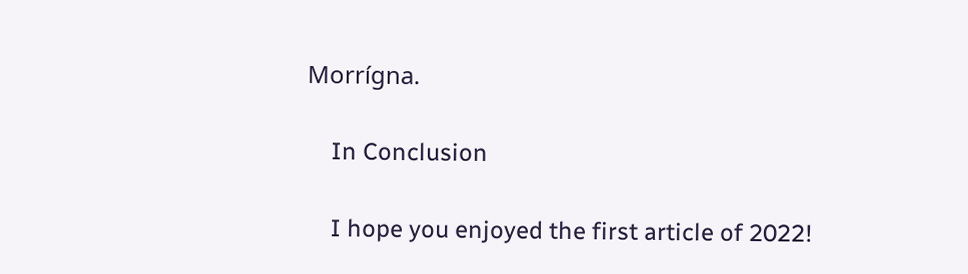Morrígna.

    In Conclusion

    I hope you enjoyed the first article of 2022!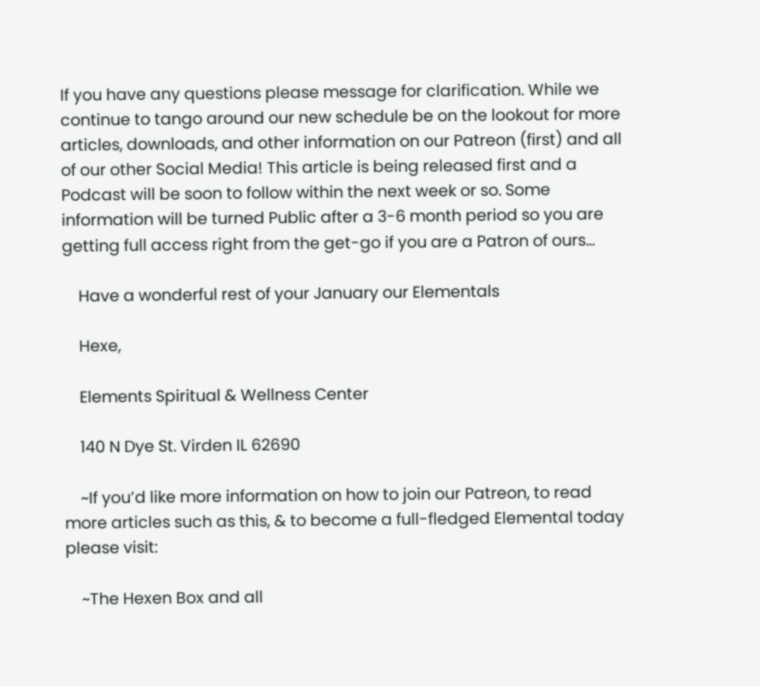If you have any questions please message for clarification. While we continue to tango around our new schedule be on the lookout for more articles, downloads, and other information on our Patreon (first) and all of our other Social Media! This article is being released first and a Podcast will be soon to follow within the next week or so. Some information will be turned Public after a 3-6 month period so you are getting full access right from the get-go if you are a Patron of ours…

    Have a wonderful rest of your January our Elementals

    Hexe,

    Elements Spiritual & Wellness Center

    140 N Dye St. Virden IL 62690

    ~If you’d like more information on how to join our Patreon, to read more articles such as this, & to become a full-fledged Elemental today please visit:

    ~The Hexen Box and all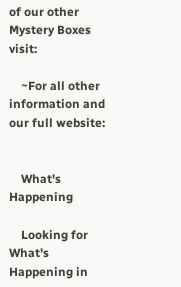of our other Mystery Boxes visit:

    ~For all other information and our full website:


    What's Happening

    Looking for What's Happening in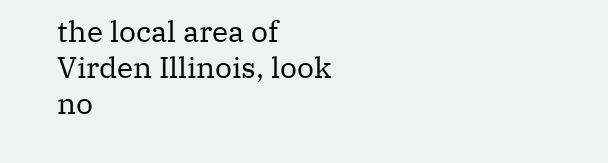the local area of Virden Illinois, look no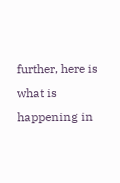further, here is what is happening in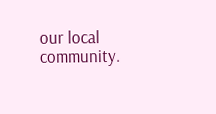our local community.